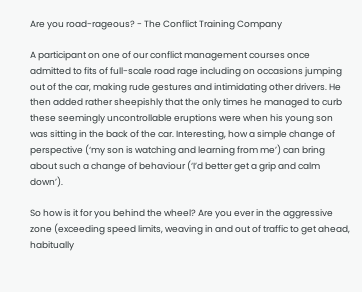Are you road-rageous? - The Conflict Training Company

A participant on one of our conflict management courses once admitted to fits of full-scale road rage including on occasions jumping out of the car, making rude gestures and intimidating other drivers. He then added rather sheepishly that the only times he managed to curb these seemingly uncontrollable eruptions were when his young son was sitting in the back of the car. Interesting, how a simple change of perspective (‘my son is watching and learning from me’) can bring about such a change of behaviour (‘I’d better get a grip and calm down’).

So how is it for you behind the wheel? Are you ever in the aggressive zone (exceeding speed limits, weaving in and out of traffic to get ahead, habitually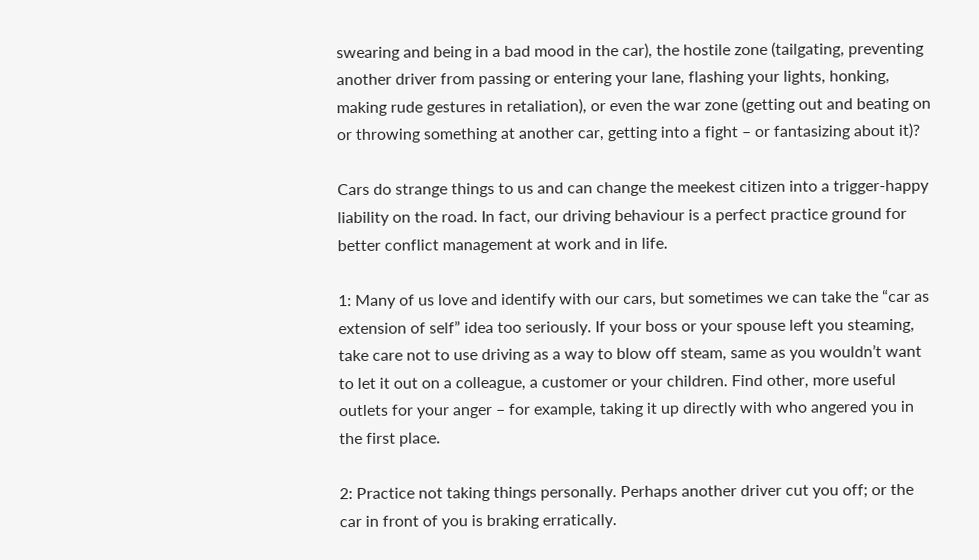swearing and being in a bad mood in the car), the hostile zone (tailgating, preventing another driver from passing or entering your lane, flashing your lights, honking, making rude gestures in retaliation), or even the war zone (getting out and beating on or throwing something at another car, getting into a fight – or fantasizing about it)?

Cars do strange things to us and can change the meekest citizen into a trigger-happy liability on the road. In fact, our driving behaviour is a perfect practice ground for better conflict management at work and in life.

1: Many of us love and identify with our cars, but sometimes we can take the “car as extension of self” idea too seriously. If your boss or your spouse left you steaming, take care not to use driving as a way to blow off steam, same as you wouldn’t want to let it out on a colleague, a customer or your children. Find other, more useful outlets for your anger – for example, taking it up directly with who angered you in the first place.

2: Practice not taking things personally. Perhaps another driver cut you off; or the car in front of you is braking erratically.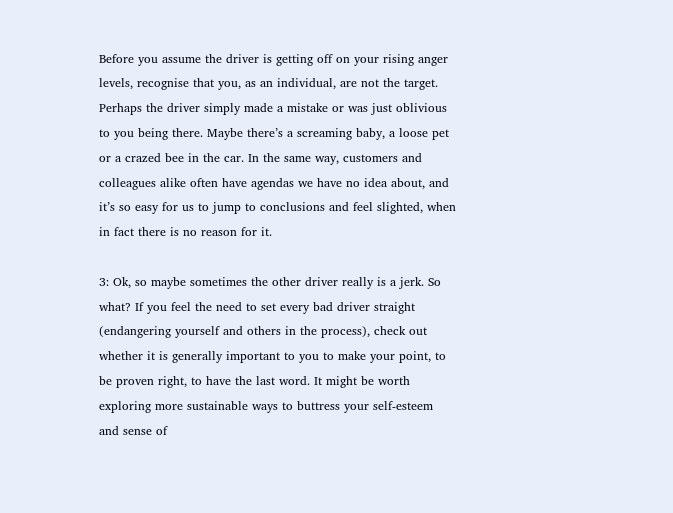Before you assume the driver is getting off on your rising anger levels, recognise that you, as an individual, are not the target. Perhaps the driver simply made a mistake or was just oblivious to you being there. Maybe there’s a screaming baby, a loose pet or a crazed bee in the car. In the same way, customers and colleagues alike often have agendas we have no idea about, and it’s so easy for us to jump to conclusions and feel slighted, when in fact there is no reason for it.

3: Ok, so maybe sometimes the other driver really is a jerk. So what? If you feel the need to set every bad driver straight (endangering yourself and others in the process), check out whether it is generally important to you to make your point, to be proven right, to have the last word. It might be worth exploring more sustainable ways to buttress your self-esteem and sense of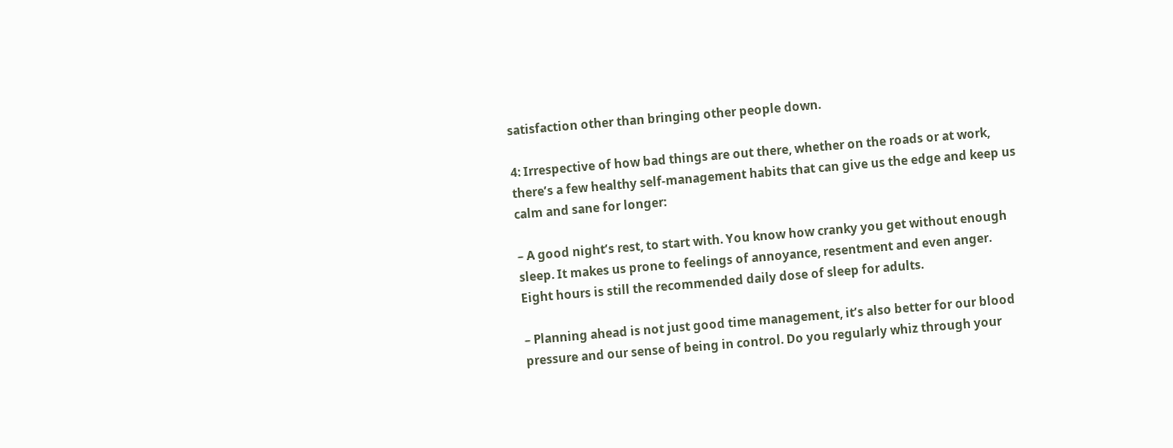satisfaction other than bringing other people down.

4: Irrespective of how bad things are out there, whether on the roads or at work, there’s a few healthy self-management habits that can give us the edge and keep us calm and sane for longer:

– A good night’s rest, to start with. You know how cranky you get without enough sleep. It makes us prone to feelings of annoyance, resentment and even anger. Eight hours is still the recommended daily dose of sleep for adults.

– Planning ahead is not just good time management, it’s also better for our blood pressure and our sense of being in control. Do you regularly whiz through your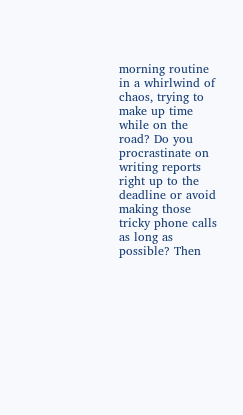morning routine in a whirlwind of chaos, trying to make up time while on the road? Do you procrastinate on writing reports right up to the deadline or avoid making those tricky phone calls as long as possible? Then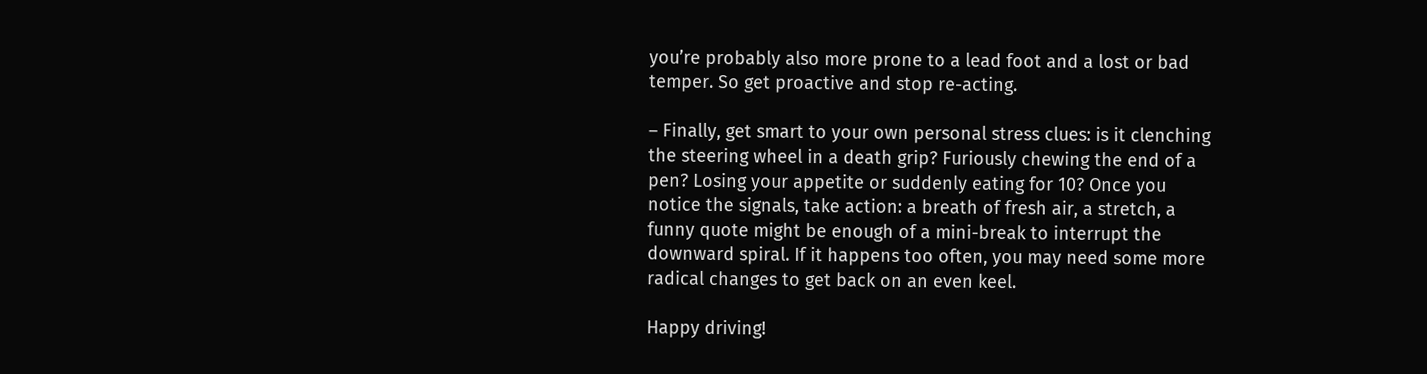you’re probably also more prone to a lead foot and a lost or bad temper. So get proactive and stop re-acting.

– Finally, get smart to your own personal stress clues: is it clenching the steering wheel in a death grip? Furiously chewing the end of a pen? Losing your appetite or suddenly eating for 10? Once you notice the signals, take action: a breath of fresh air, a stretch, a funny quote might be enough of a mini-break to interrupt the downward spiral. If it happens too often, you may need some more radical changes to get back on an even keel.

Happy driving!